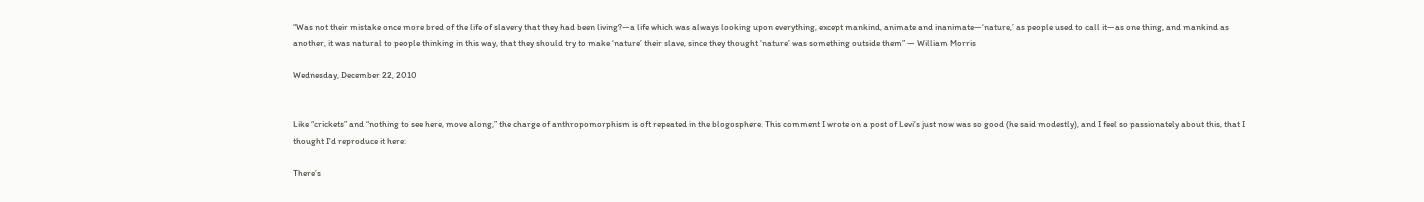“Was not their mistake once more bred of the life of slavery that they had been living?—a life which was always looking upon everything, except mankind, animate and inanimate—‘nature,’ as people used to call it—as one thing, and mankind as another, it was natural to people thinking in this way, that they should try to make ‘nature’ their slave, since they thought ‘nature’ was something outside them” — William Morris

Wednesday, December 22, 2010


Like “crickets” and “nothing to see here, move along,” the charge of anthropomorphism is oft repeated in the blogosphere. This comment I wrote on a post of Levi's just now was so good (he said modestly), and I feel so passionately about this, that I thought I'd reproduce it here:

There’s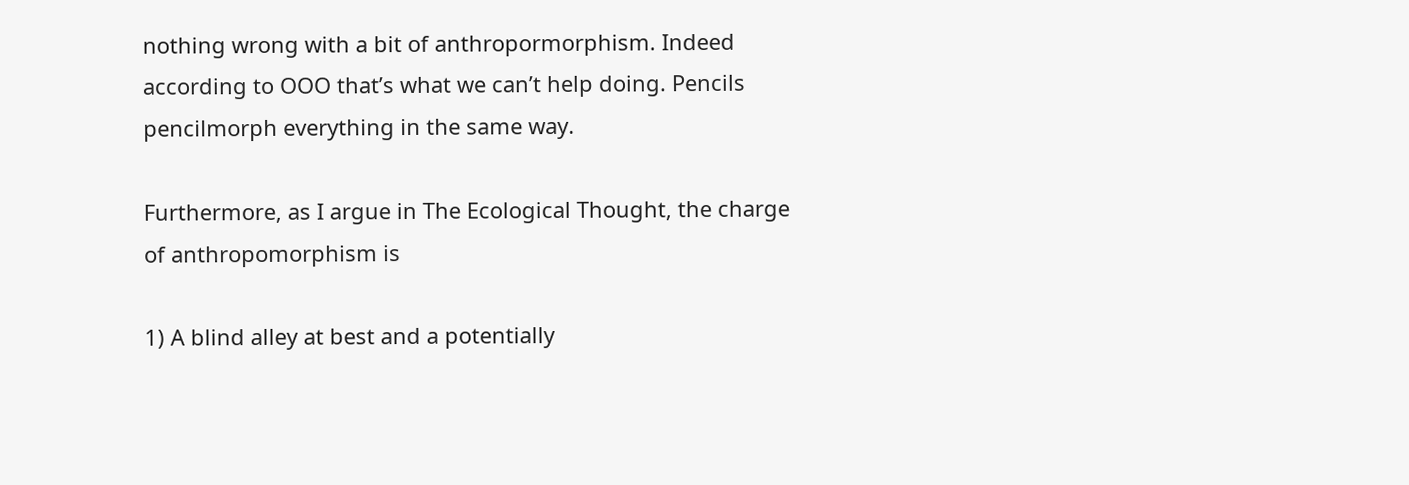nothing wrong with a bit of anthropormorphism. Indeed according to OOO that’s what we can’t help doing. Pencils pencilmorph everything in the same way.

Furthermore, as I argue in The Ecological Thought, the charge of anthropomorphism is

1) A blind alley at best and a potentially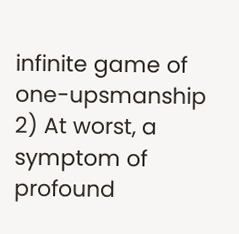infinite game of one-upsmanship
2) At worst, a symptom of profound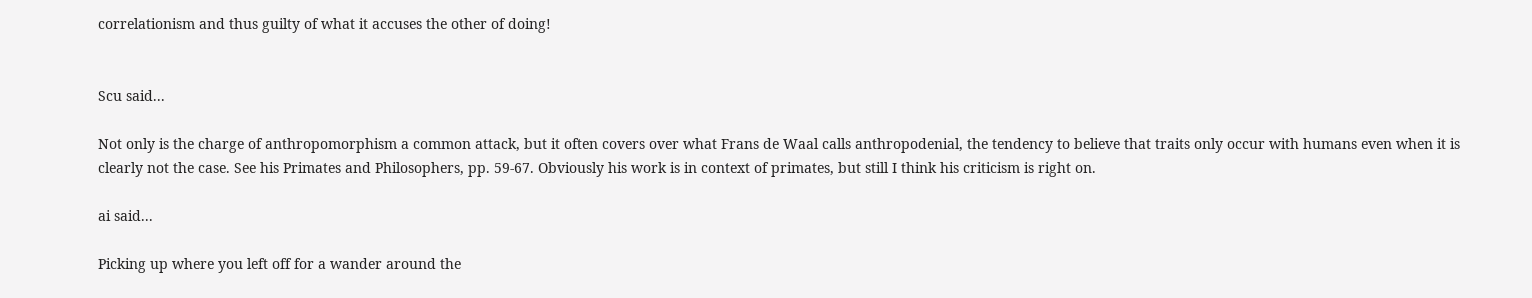correlationism and thus guilty of what it accuses the other of doing!


Scu said...

Not only is the charge of anthropomorphism a common attack, but it often covers over what Frans de Waal calls anthropodenial, the tendency to believe that traits only occur with humans even when it is clearly not the case. See his Primates and Philosophers, pp. 59-67. Obviously his work is in context of primates, but still I think his criticism is right on.

ai said...

Picking up where you left off for a wander around the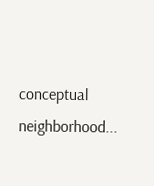conceptual neighborhood...